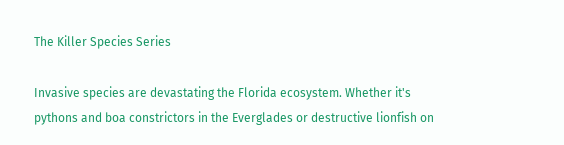The Killer Species Series

Invasive species are devastating the Florida ecosystem. Whether it's pythons and boa constrictors in the Everglades or destructive lionfish on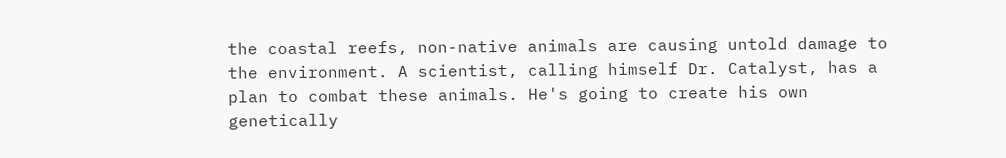the coastal reefs, non-native animals are causing untold damage to the environment. A scientist, calling himself Dr. Catalyst, has a plan to combat these animals. He's going to create his own genetically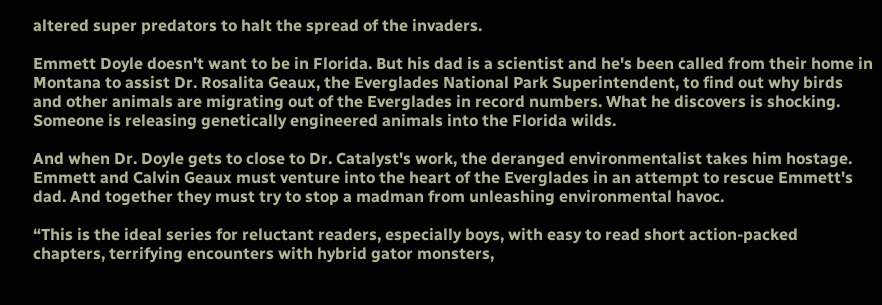altered super predators to halt the spread of the invaders.

Emmett Doyle doesn't want to be in Florida. But his dad is a scientist and he's been called from their home in Montana to assist Dr. Rosalita Geaux, the Everglades National Park Superintendent, to find out why birds and other animals are migrating out of the Everglades in record numbers. What he discovers is shocking. Someone is releasing genetically engineered animals into the Florida wilds.

And when Dr. Doyle gets to close to Dr. Catalyst's work, the deranged environmentalist takes him hostage. Emmett and Calvin Geaux must venture into the heart of the Everglades in an attempt to rescue Emmett's dad. And together they must try to stop a madman from unleashing environmental havoc.

“This is the ideal series for reluctant readers, especially boys, with easy to read short action-packed chapters, terrifying encounters with hybrid gator monsters,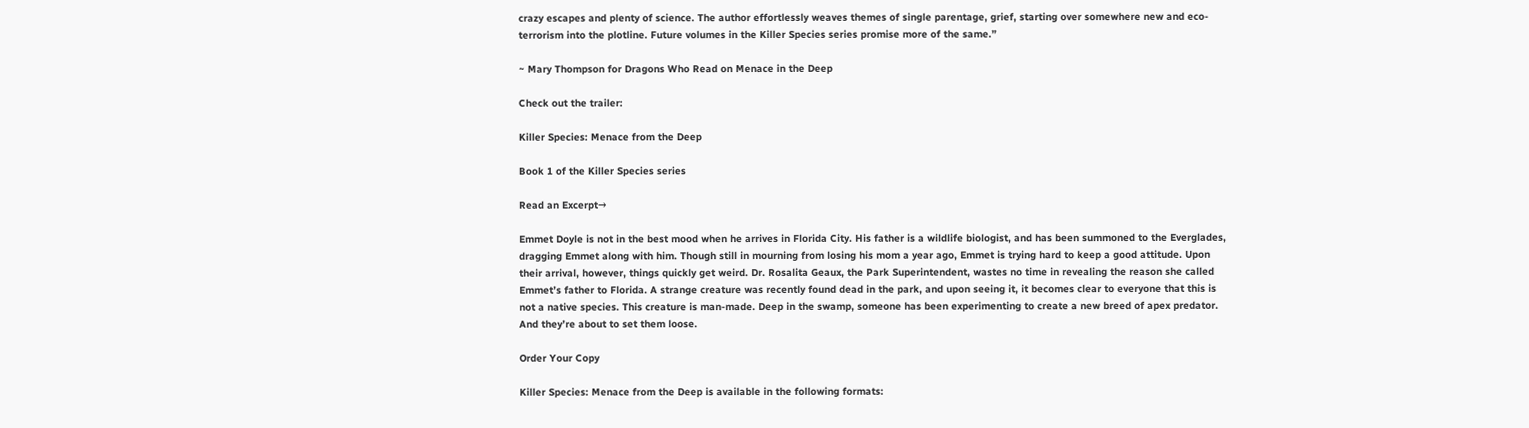crazy escapes and plenty of science. The author effortlessly weaves themes of single parentage, grief, starting over somewhere new and eco-terrorism into the plotline. Future volumes in the Killer Species series promise more of the same.”

~ Mary Thompson for Dragons Who Read on Menace in the Deep

Check out the trailer:

Killer Species: Menace from the Deep

Book 1 of the Killer Species series

Read an Excerpt→

Emmet Doyle is not in the best mood when he arrives in Florida City. His father is a wildlife biologist, and has been summoned to the Everglades, dragging Emmet along with him. Though still in mourning from losing his mom a year ago, Emmet is trying hard to keep a good attitude. Upon their arrival, however, things quickly get weird. Dr. Rosalita Geaux, the Park Superintendent, wastes no time in revealing the reason she called Emmet’s father to Florida. A strange creature was recently found dead in the park, and upon seeing it, it becomes clear to everyone that this is not a native species. This creature is man-made. Deep in the swamp, someone has been experimenting to create a new breed of apex predator. And they’re about to set them loose.

Order Your Copy

Killer Species: Menace from the Deep is available in the following formats: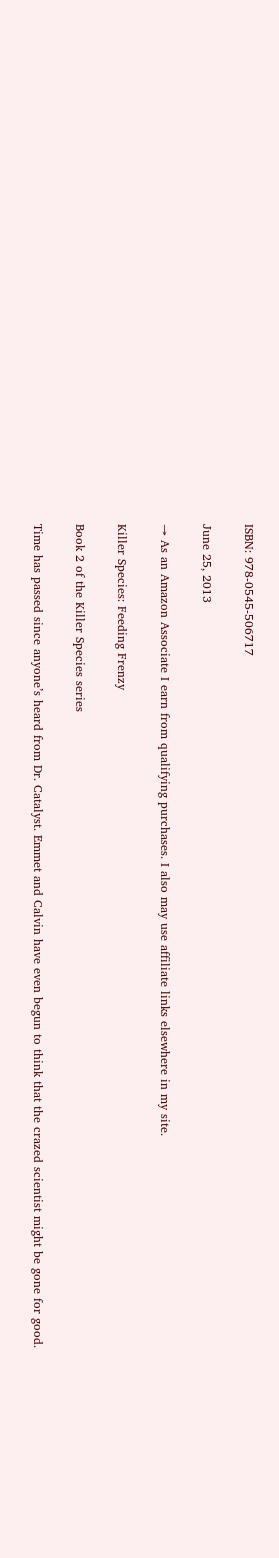ISBN: 978-0545-506717

June 25, 2013

→ As an Amazon Associate I earn from qualifying purchases. I also may use affiliate links elsewhere in my site.

Killer Species: Feeding Frenzy

Book 2 of the Killer Species series

Time has passed since anyone’s heard from Dr. Catalyst. Emmet and Calvin have even begun to think that the crazed scientist might be gone for good.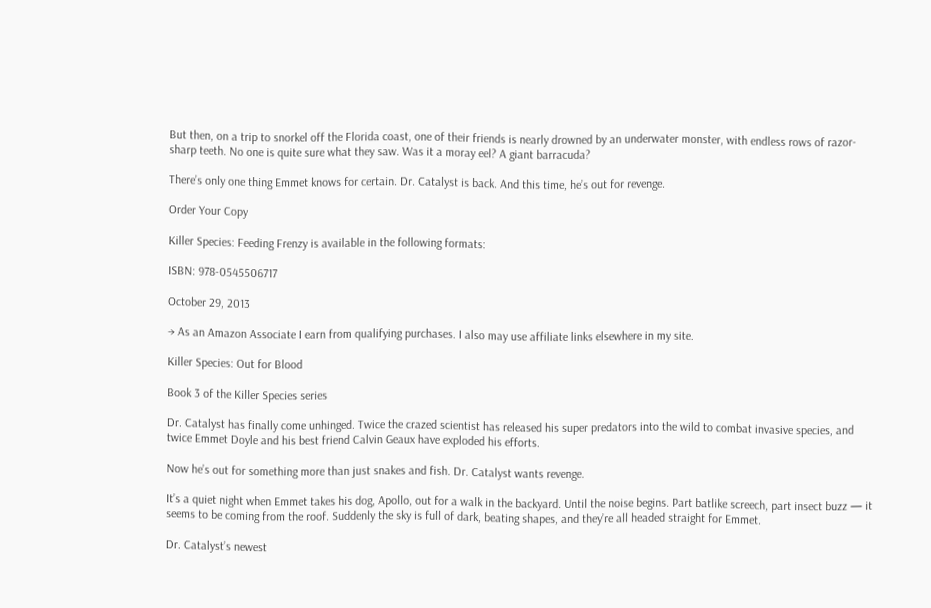But then, on a trip to snorkel off the Florida coast, one of their friends is nearly drowned by an underwater monster, with endless rows of razor-sharp teeth. No one is quite sure what they saw. Was it a moray eel? A giant barracuda?

There’s only one thing Emmet knows for certain. Dr. Catalyst is back. And this time, he’s out for revenge.

Order Your Copy

Killer Species: Feeding Frenzy is available in the following formats:

ISBN: 978-0545506717

October 29, 2013

→ As an Amazon Associate I earn from qualifying purchases. I also may use affiliate links elsewhere in my site.

Killer Species: Out for Blood

Book 3 of the Killer Species series

Dr. Catalyst has finally come unhinged. Twice the crazed scientist has released his super predators into the wild to combat invasive species, and twice Emmet Doyle and his best friend Calvin Geaux have exploded his efforts.

Now he’s out for something more than just snakes and fish. Dr. Catalyst wants revenge.

It’s a quiet night when Emmet takes his dog, Apollo, out for a walk in the backyard. Until the noise begins. Part batlike screech, part insect buzz — it seems to be coming from the roof. Suddenly the sky is full of dark, beating shapes, and they’re all headed straight for Emmet.

Dr. Catalyst’s newest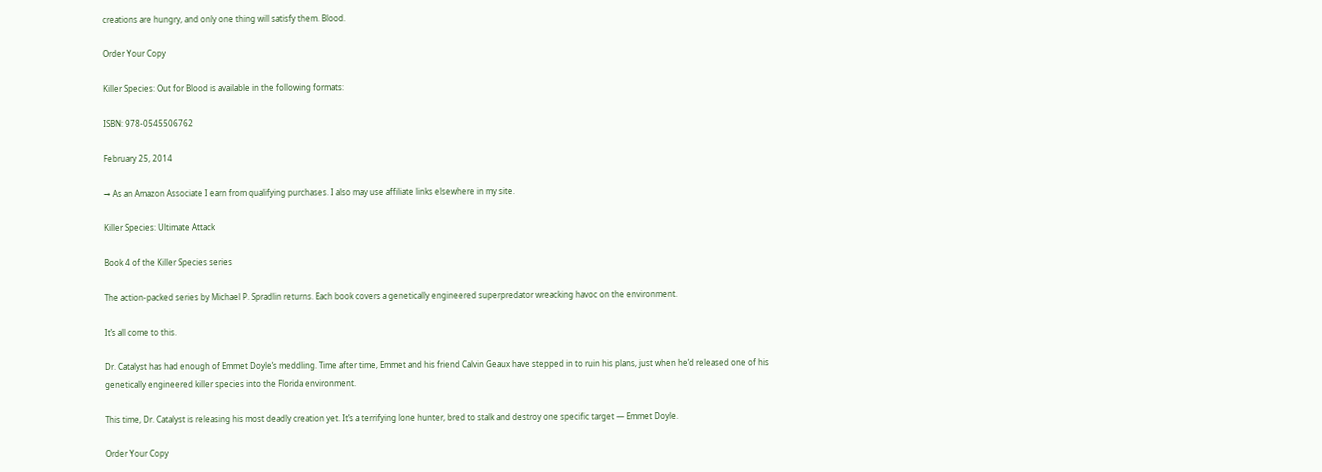creations are hungry, and only one thing will satisfy them. Blood.

Order Your Copy

Killer Species: Out for Blood is available in the following formats:

ISBN: 978-0545506762

February 25, 2014

→ As an Amazon Associate I earn from qualifying purchases. I also may use affiliate links elsewhere in my site.

Killer Species: Ultimate Attack

Book 4 of the Killer Species series

The action-packed series by Michael P. Spradlin returns. Each book covers a genetically engineered superpredator wreacking havoc on the environment.

It’s all come to this.

Dr. Catalyst has had enough of Emmet Doyle’s meddling. Time after time, Emmet and his friend Calvin Geaux have stepped in to ruin his plans, just when he’d released one of his genetically engineered killer species into the Florida environment.

This time, Dr. Catalyst is releasing his most deadly creation yet. It’s a terrifying lone hunter, bred to stalk and destroy one specific target — Emmet Doyle.

Order Your Copy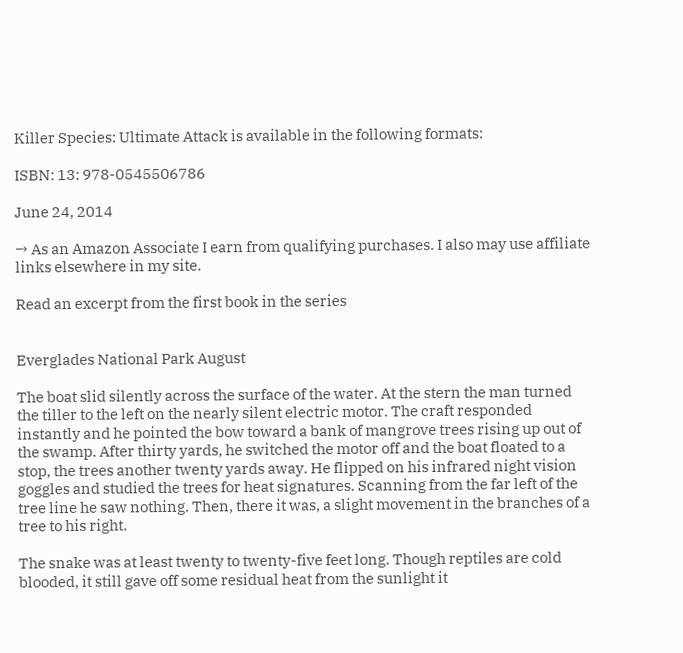Killer Species: Ultimate Attack is available in the following formats:

ISBN: 13: 978-0545506786

June 24, 2014

→ As an Amazon Associate I earn from qualifying purchases. I also may use affiliate links elsewhere in my site.

Read an excerpt from the first book in the series


Everglades National Park August

The boat slid silently across the surface of the water. At the stern the man turned the tiller to the left on the nearly silent electric motor. The craft responded instantly and he pointed the bow toward a bank of mangrove trees rising up out of the swamp. After thirty yards, he switched the motor off and the boat floated to a stop, the trees another twenty yards away. He flipped on his infrared night vision goggles and studied the trees for heat signatures. Scanning from the far left of the tree line he saw nothing. Then, there it was, a slight movement in the branches of a tree to his right.

The snake was at least twenty to twenty-five feet long. Though reptiles are cold blooded, it still gave off some residual heat from the sunlight it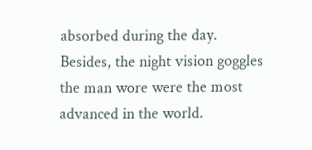absorbed during the day. Besides, the night vision goggles the man wore were the most advanced in the world.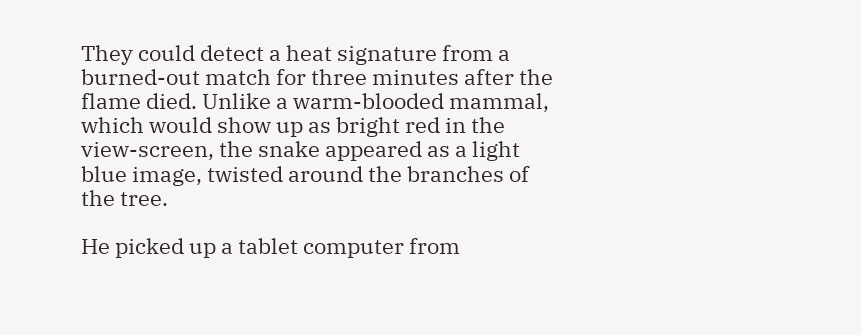They could detect a heat signature from a burned-out match for three minutes after the flame died. Unlike a warm-blooded mammal, which would show up as bright red in the view-screen, the snake appeared as a light blue image, twisted around the branches of the tree.

He picked up a tablet computer from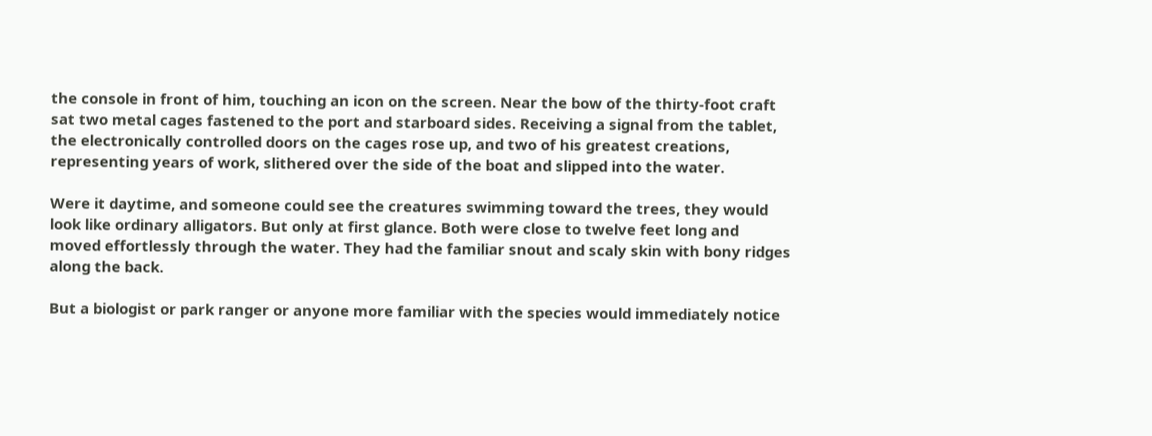the console in front of him, touching an icon on the screen. Near the bow of the thirty-foot craft sat two metal cages fastened to the port and starboard sides. Receiving a signal from the tablet, the electronically controlled doors on the cages rose up, and two of his greatest creations, representing years of work, slithered over the side of the boat and slipped into the water.

Were it daytime, and someone could see the creatures swimming toward the trees, they would look like ordinary alligators. But only at first glance. Both were close to twelve feet long and moved effortlessly through the water. They had the familiar snout and scaly skin with bony ridges along the back.

But a biologist or park ranger or anyone more familiar with the species would immediately notice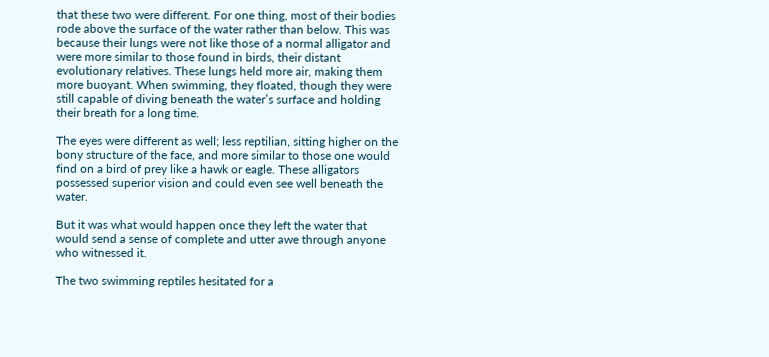that these two were different. For one thing, most of their bodies rode above the surface of the water rather than below. This was because their lungs were not like those of a normal alligator and were more similar to those found in birds, their distant evolutionary relatives. These lungs held more air, making them more buoyant. When swimming, they floated, though they were still capable of diving beneath the water’s surface and holding their breath for a long time.

The eyes were different as well; less reptilian, sitting higher on the bony structure of the face, and more similar to those one would find on a bird of prey like a hawk or eagle. These alligators possessed superior vision and could even see well beneath the water.

But it was what would happen once they left the water that would send a sense of complete and utter awe through anyone who witnessed it.

The two swimming reptiles hesitated for a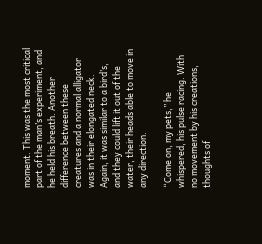moment. This was the most critical part of the man’s experiment, and he held his breath. Another difference between these creatures and a normal alligator was in their elongated neck. Again, it was similar to a bird’s, and they could lift it out of the water, their heads able to move in any direction.

“Come on, my pets,” he whispered, his pulse racing. With no movement by his creations, thoughts of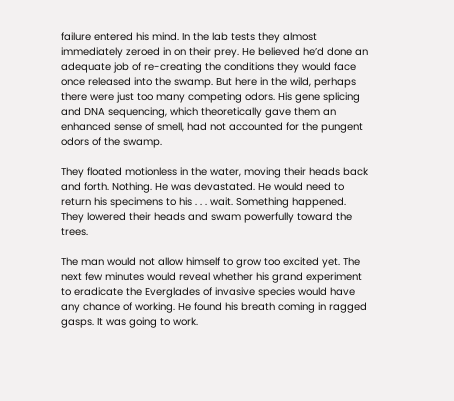failure entered his mind. In the lab tests they almost immediately zeroed in on their prey. He believed he’d done an adequate job of re-creating the conditions they would face once released into the swamp. But here in the wild, perhaps there were just too many competing odors. His gene splicing and DNA sequencing, which theoretically gave them an enhanced sense of smell, had not accounted for the pungent odors of the swamp.

They floated motionless in the water, moving their heads back and forth. Nothing. He was devastated. He would need to return his specimens to his . . . wait. Something happened. They lowered their heads and swam powerfully toward the trees.

The man would not allow himself to grow too excited yet. The next few minutes would reveal whether his grand experiment to eradicate the Everglades of invasive species would have any chance of working. He found his breath coming in ragged gasps. It was going to work.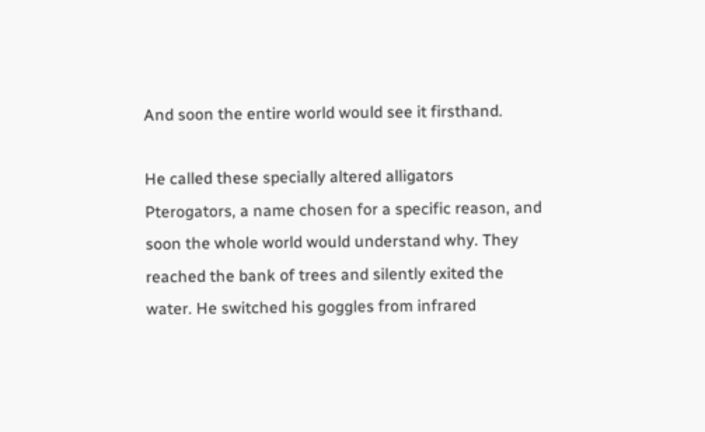And soon the entire world would see it firsthand.

He called these specially altered alligators Pterogators, a name chosen for a specific reason, and soon the whole world would understand why. They reached the bank of trees and silently exited the water. He switched his goggles from infrared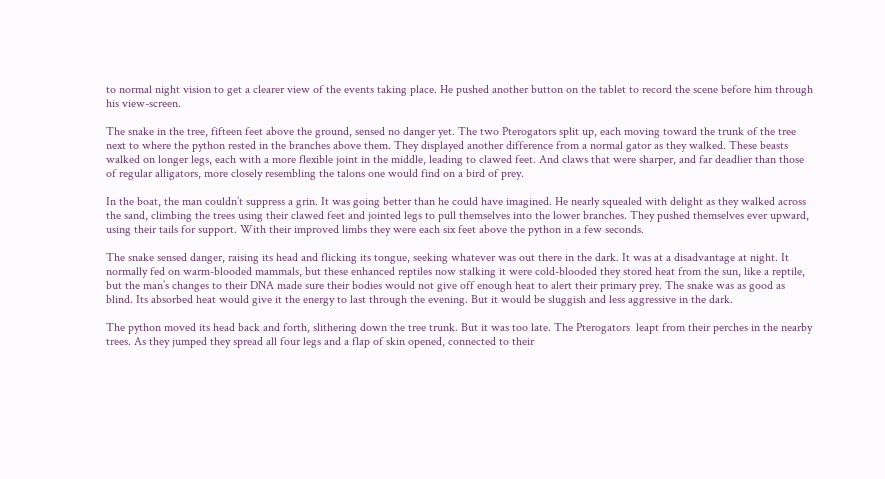to normal night vision to get a clearer view of the events taking place. He pushed another button on the tablet to record the scene before him through his view-screen.

The snake in the tree, fifteen feet above the ground, sensed no danger yet. The two Pterogators split up, each moving toward the trunk of the tree next to where the python rested in the branches above them. They displayed another difference from a normal gator as they walked. These beasts walked on longer legs, each with a more flexible joint in the middle, leading to clawed feet. And claws that were sharper, and far deadlier than those of regular alligators, more closely resembling the talons one would find on a bird of prey.

In the boat, the man couldn’t suppress a grin. It was going better than he could have imagined. He nearly squealed with delight as they walked across the sand, climbing the trees using their clawed feet and jointed legs to pull themselves into the lower branches. They pushed themselves ever upward, using their tails for support. With their improved limbs they were each six feet above the python in a few seconds.

The snake sensed danger, raising its head and flicking its tongue, seeking whatever was out there in the dark. It was at a disadvantage at night. It normally fed on warm-blooded mammals, but these enhanced reptiles now stalking it were cold-blooded they stored heat from the sun, like a reptile, but the man’s changes to their DNA made sure their bodies would not give off enough heat to alert their primary prey. The snake was as good as blind. Its absorbed heat would give it the energy to last through the evening. But it would be sluggish and less aggressive in the dark.

The python moved its head back and forth, slithering down the tree trunk. But it was too late. The Pterogators  leapt from their perches in the nearby trees. As they jumped they spread all four legs and a flap of skin opened, connected to their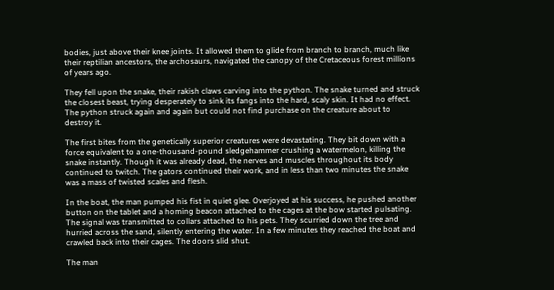bodies, just above their knee joints. It allowed them to glide from branch to branch, much like their reptilian ancestors, the archosaurs, navigated the canopy of the Cretaceous forest millions of years ago.

They fell upon the snake, their rakish claws carving into the python. The snake turned and struck the closest beast, trying desperately to sink its fangs into the hard, scaly skin. It had no effect. The python struck again and again but could not find purchase on the creature about to destroy it.

The first bites from the genetically superior creatures were devastating. They bit down with a force equivalent to a one-thousand-pound sledgehammer crushing a watermelon, killing the snake instantly. Though it was already dead, the nerves and muscles throughout its body continued to twitch. The gators continued their work, and in less than two minutes the snake was a mass of twisted scales and flesh.

In the boat, the man pumped his fist in quiet glee. Overjoyed at his success, he pushed another button on the tablet and a homing beacon attached to the cages at the bow started pulsating. The signal was transmitted to collars attached to his pets. They scurried down the tree and hurried across the sand, silently entering the water. In a few minutes they reached the boat and crawled back into their cages. The doors slid shut.

The man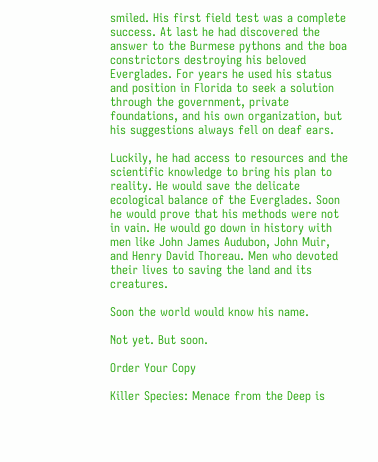smiled. His first field test was a complete success. At last he had discovered the answer to the Burmese pythons and the boa constrictors destroying his beloved Everglades. For years he used his status and position in Florida to seek a solution through the government, private foundations, and his own organization, but his suggestions always fell on deaf ears.

Luckily, he had access to resources and the scientific knowledge to bring his plan to reality. He would save the delicate ecological balance of the Everglades. Soon he would prove that his methods were not in vain. He would go down in history with men like John James Audubon, John Muir, and Henry David Thoreau. Men who devoted their lives to saving the land and its creatures.

Soon the world would know his name.

Not yet. But soon.

Order Your Copy

Killer Species: Menace from the Deep is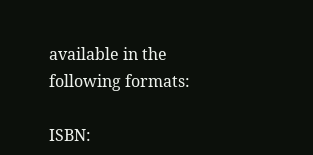available in the following formats:

ISBN: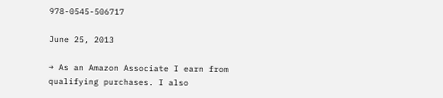978-0545-506717

June 25, 2013

→ As an Amazon Associate I earn from qualifying purchases. I also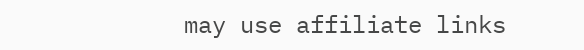may use affiliate links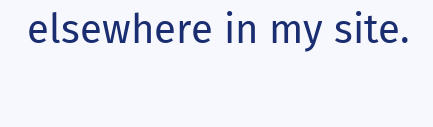elsewhere in my site.